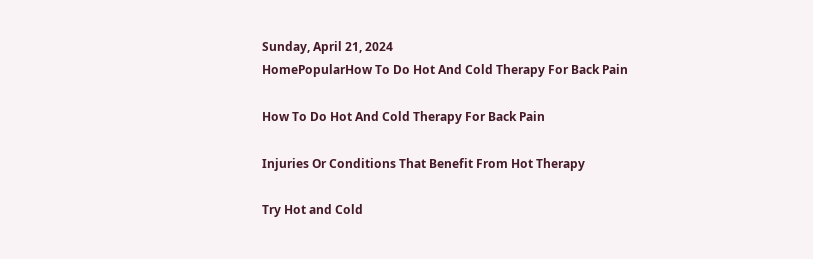Sunday, April 21, 2024
HomePopularHow To Do Hot And Cold Therapy For Back Pain

How To Do Hot And Cold Therapy For Back Pain

Injuries Or Conditions That Benefit From Hot Therapy

Try Hot and Cold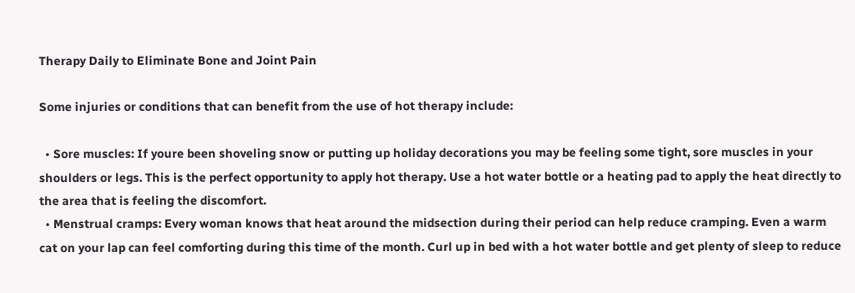Therapy Daily to Eliminate Bone and Joint Pain

Some injuries or conditions that can benefit from the use of hot therapy include:

  • Sore muscles: If youre been shoveling snow or putting up holiday decorations you may be feeling some tight, sore muscles in your shoulders or legs. This is the perfect opportunity to apply hot therapy. Use a hot water bottle or a heating pad to apply the heat directly to the area that is feeling the discomfort.
  • Menstrual cramps: Every woman knows that heat around the midsection during their period can help reduce cramping. Even a warm cat on your lap can feel comforting during this time of the month. Curl up in bed with a hot water bottle and get plenty of sleep to reduce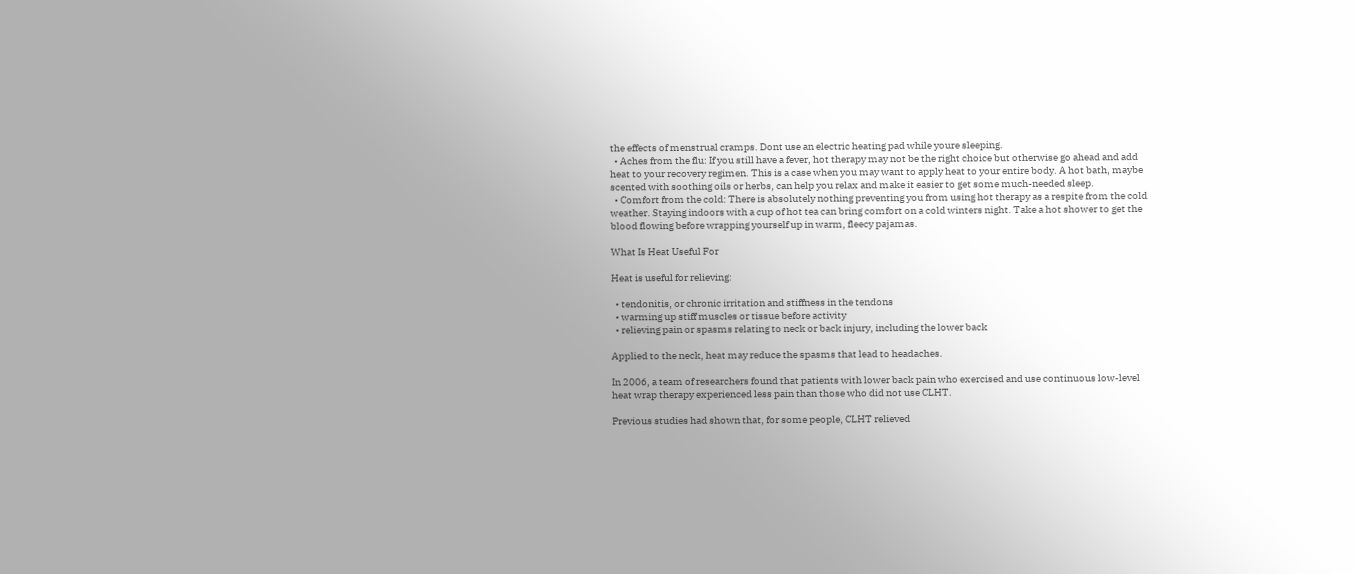the effects of menstrual cramps. Dont use an electric heating pad while youre sleeping.
  • Aches from the flu: If you still have a fever, hot therapy may not be the right choice but otherwise go ahead and add heat to your recovery regimen. This is a case when you may want to apply heat to your entire body. A hot bath, maybe scented with soothing oils or herbs, can help you relax and make it easier to get some much-needed sleep.
  • Comfort from the cold: There is absolutely nothing preventing you from using hot therapy as a respite from the cold weather. Staying indoors with a cup of hot tea can bring comfort on a cold winters night. Take a hot shower to get the blood flowing before wrapping yourself up in warm, fleecy pajamas.

What Is Heat Useful For

Heat is useful for relieving:

  • tendonitis, or chronic irritation and stiffness in the tendons
  • warming up stiff muscles or tissue before activity
  • relieving pain or spasms relating to neck or back injury, including the lower back

Applied to the neck, heat may reduce the spasms that lead to headaches.

In 2006, a team of researchers found that patients with lower back pain who exercised and use continuous low-level heat wrap therapy experienced less pain than those who did not use CLHT.

Previous studies had shown that, for some people, CLHT relieved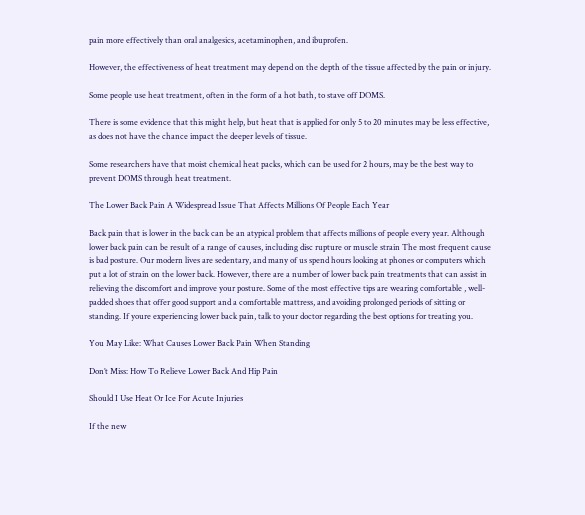pain more effectively than oral analgesics, acetaminophen, and ibuprofen.

However, the effectiveness of heat treatment may depend on the depth of the tissue affected by the pain or injury.

Some people use heat treatment, often in the form of a hot bath, to stave off DOMS.

There is some evidence that this might help, but heat that is applied for only 5 to 20 minutes may be less effective, as does not have the chance impact the deeper levels of tissue.

Some researchers have that moist chemical heat packs, which can be used for 2 hours, may be the best way to prevent DOMS through heat treatment.

The Lower Back Pain A Widespread Issue That Affects Millions Of People Each Year

Back pain that is lower in the back can be an atypical problem that affects millions of people every year. Although lower back pain can be result of a range of causes, including disc rupture or muscle strain The most frequent cause is bad posture. Our modern lives are sedentary, and many of us spend hours looking at phones or computers which put a lot of strain on the lower back. However, there are a number of lower back pain treatments that can assist in relieving the discomfort and improve your posture. Some of the most effective tips are wearing comfortable , well-padded shoes that offer good support and a comfortable mattress, and avoiding prolonged periods of sitting or standing. If youre experiencing lower back pain, talk to your doctor regarding the best options for treating you.

You May Like: What Causes Lower Back Pain When Standing

Don’t Miss: How To Relieve Lower Back And Hip Pain

Should I Use Heat Or Ice For Acute Injuries

If the new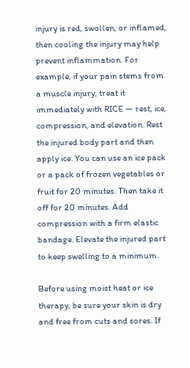injury is red, swollen, or inflamed, then cooling the injury may help prevent inflammation. For example, if your pain stems from a muscle injury, treat it immediately with RICE — rest, ice, compression, and elevation. Rest the injured body part and then apply ice. You can use an ice pack or a pack of frozen vegetables or fruit for 20 minutes. Then take it off for 20 minutes. Add compression with a firm elastic bandage. Elevate the injured part to keep swelling to a minimum.

Before using moist heat or ice therapy, be sure your skin is dry and free from cuts and sores. If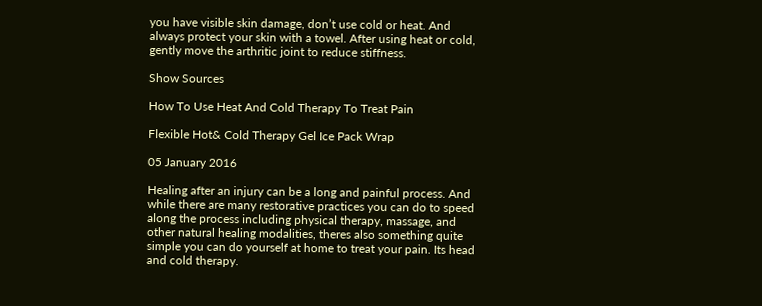you have visible skin damage, don’t use cold or heat. And always protect your skin with a towel. After using heat or cold, gently move the arthritic joint to reduce stiffness.

Show Sources

How To Use Heat And Cold Therapy To Treat Pain

Flexible Hot& Cold Therapy Gel Ice Pack Wrap

05 January 2016

Healing after an injury can be a long and painful process. And while there are many restorative practices you can do to speed along the process including physical therapy, massage, and other natural healing modalities, theres also something quite simple you can do yourself at home to treat your pain. Its head and cold therapy.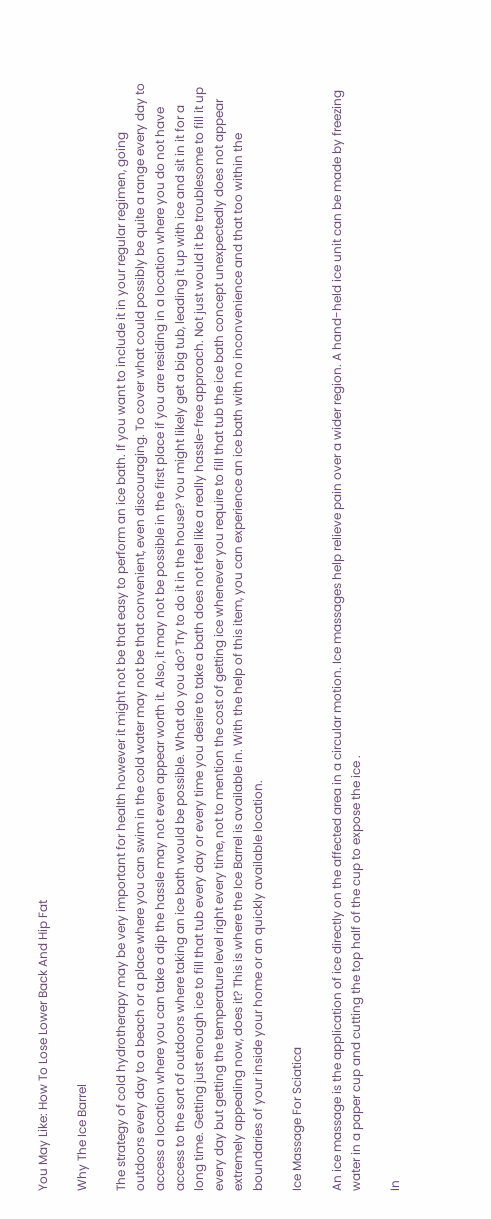You May Like: How To Lose Lower Back And Hip Fat

Why The Ice Barrel

The strategy of cold hydrotherapy may be very important for health however it might not be that easy to perform an ice bath. If you want to include it in your regular regimen, going outdoors every day to a beach or a place where you can swim in the cold water may not be that convenient, even discouraging. To cover what could possibly be quite a range every day to access a location where you can take a dip the hassle may not even appear worth it. Also, it may not be possible in the first place if you are residing in a location where you do not have access to the sort of outdoors where taking an ice bath would be possible. What do you do? Try to do it in the house? You might likely get a big tub, leading it up with ice and sit in it for a long time. Getting just enough ice to fill that tub every day or every time you desire to take a bath does not feel like a really hassle-free approach. Not just would it be troublesome to fill it up every day but getting the temperature level right every time, not to mention the cost of getting ice whenever you require to fill that tub the ice bath concept unexpectedly does not appear extremely appealing now, does it? This is where the Ice Barrel is available in. With the help of this item, you can experience an ice bath with no inconvenience and that too within the boundaries of your inside your home or an quickly available location.

Ice Massage For Sciatica

An ice massage is the application of ice directly on the affected area in a circular motion. Ice massages help relieve pain over a wider region. A hand-held ice unit can be made by freezing water in a paper cup and cutting the top half of the cup to expose the ice .

In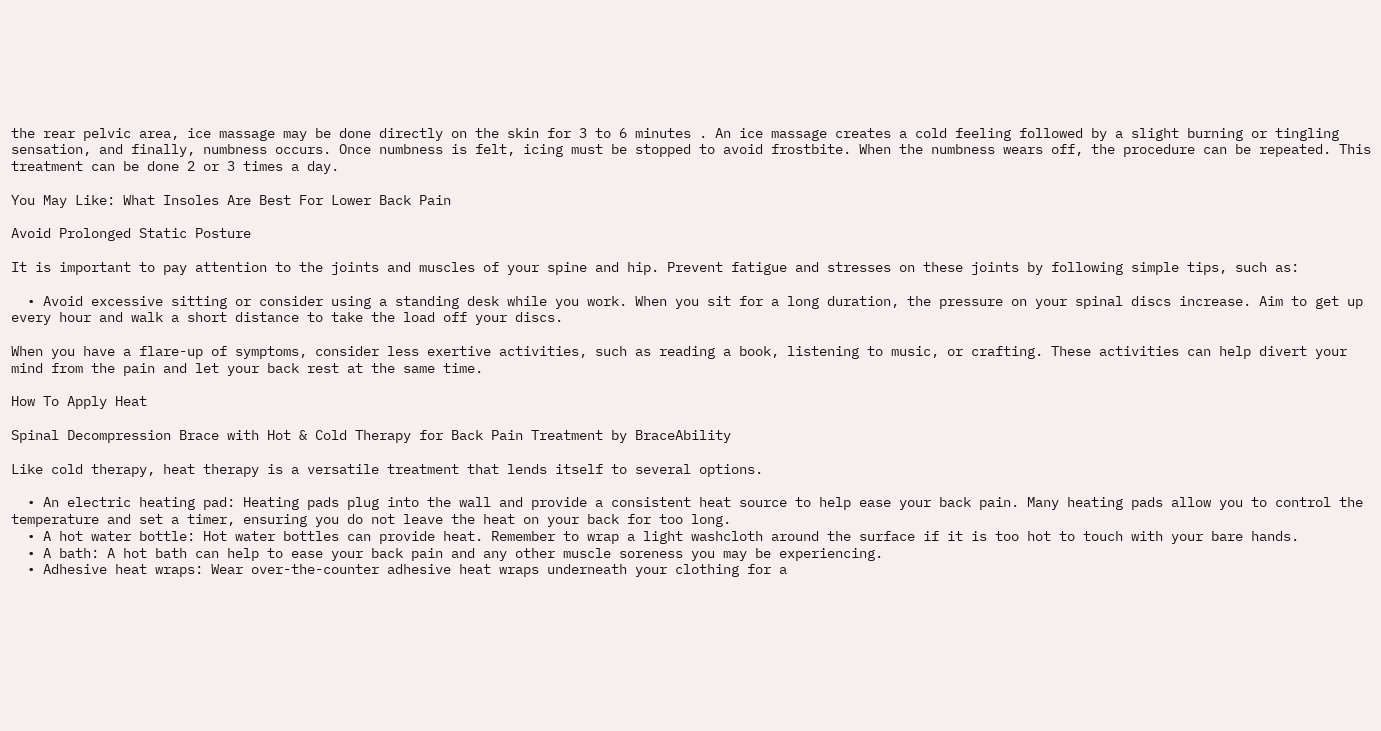the rear pelvic area, ice massage may be done directly on the skin for 3 to 6 minutes . An ice massage creates a cold feeling followed by a slight burning or tingling sensation, and finally, numbness occurs. Once numbness is felt, icing must be stopped to avoid frostbite. When the numbness wears off, the procedure can be repeated. This treatment can be done 2 or 3 times a day.

You May Like: What Insoles Are Best For Lower Back Pain

Avoid Prolonged Static Posture

It is important to pay attention to the joints and muscles of your spine and hip. Prevent fatigue and stresses on these joints by following simple tips, such as:

  • Avoid excessive sitting or consider using a standing desk while you work. When you sit for a long duration, the pressure on your spinal discs increase. Aim to get up every hour and walk a short distance to take the load off your discs.

When you have a flare-up of symptoms, consider less exertive activities, such as reading a book, listening to music, or crafting. These activities can help divert your mind from the pain and let your back rest at the same time.

How To Apply Heat

Spinal Decompression Brace with Hot & Cold Therapy for Back Pain Treatment by BraceAbility

Like cold therapy, heat therapy is a versatile treatment that lends itself to several options.

  • An electric heating pad: Heating pads plug into the wall and provide a consistent heat source to help ease your back pain. Many heating pads allow you to control the temperature and set a timer, ensuring you do not leave the heat on your back for too long.
  • A hot water bottle: Hot water bottles can provide heat. Remember to wrap a light washcloth around the surface if it is too hot to touch with your bare hands.
  • A bath: A hot bath can help to ease your back pain and any other muscle soreness you may be experiencing.
  • Adhesive heat wraps: Wear over-the-counter adhesive heat wraps underneath your clothing for a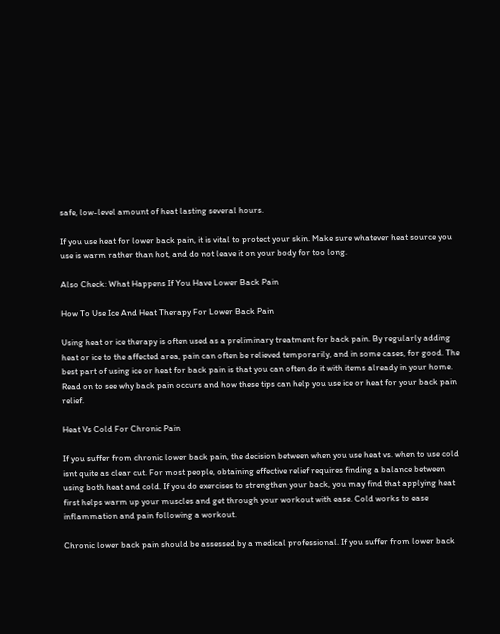safe, low-level amount of heat lasting several hours.

If you use heat for lower back pain, it is vital to protect your skin. Make sure whatever heat source you use is warm rather than hot, and do not leave it on your body for too long.

Also Check: What Happens If You Have Lower Back Pain

How To Use Ice And Heat Therapy For Lower Back Pain

Using heat or ice therapy is often used as a preliminary treatment for back pain. By regularly adding heat or ice to the affected area, pain can often be relieved temporarily, and in some cases, for good. The best part of using ice or heat for back pain is that you can often do it with items already in your home. Read on to see why back pain occurs and how these tips can help you use ice or heat for your back pain relief.

Heat Vs Cold For Chronic Pain

If you suffer from chronic lower back pain, the decision between when you use heat vs. when to use cold isnt quite as clear cut. For most people, obtaining effective relief requires finding a balance between using both heat and cold. If you do exercises to strengthen your back, you may find that applying heat first helps warm up your muscles and get through your workout with ease. Cold works to ease inflammation and pain following a workout.

Chronic lower back pain should be assessed by a medical professional. If you suffer from lower back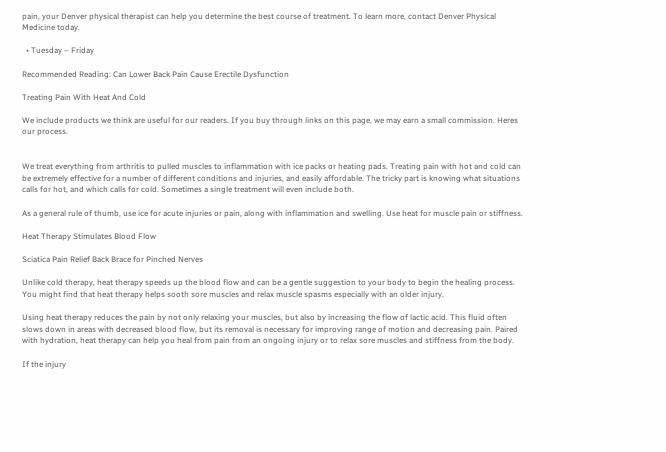pain, your Denver physical therapist can help you determine the best course of treatment. To learn more, contact Denver Physical Medicine today.

  • Tuesday – Friday

Recommended Reading: Can Lower Back Pain Cause Erectile Dysfunction

Treating Pain With Heat And Cold

We include products we think are useful for our readers. If you buy through links on this page, we may earn a small commission. Heres our process.


We treat everything from arthritis to pulled muscles to inflammation with ice packs or heating pads. Treating pain with hot and cold can be extremely effective for a number of different conditions and injuries, and easily affordable. The tricky part is knowing what situations calls for hot, and which calls for cold. Sometimes a single treatment will even include both.

As a general rule of thumb, use ice for acute injuries or pain, along with inflammation and swelling. Use heat for muscle pain or stiffness.

Heat Therapy Stimulates Blood Flow

Sciatica Pain Relief Back Brace for Pinched Nerves

Unlike cold therapy, heat therapy speeds up the blood flow and can be a gentle suggestion to your body to begin the healing process. You might find that heat therapy helps sooth sore muscles and relax muscle spasms especially with an older injury.

Using heat therapy reduces the pain by not only relaxing your muscles, but also by increasing the flow of lactic acid. This fluid often slows down in areas with decreased blood flow, but its removal is necessary for improving range of motion and decreasing pain. Paired with hydration, heat therapy can help you heal from pain from an ongoing injury or to relax sore muscles and stiffness from the body.

If the injury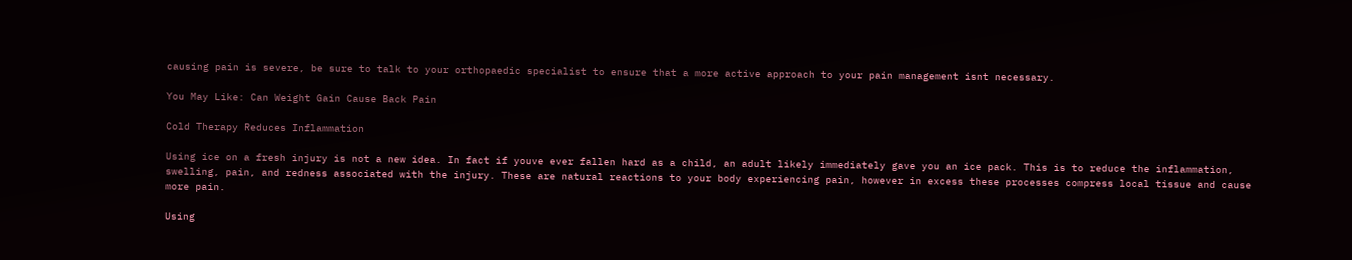causing pain is severe, be sure to talk to your orthopaedic specialist to ensure that a more active approach to your pain management isnt necessary.

You May Like: Can Weight Gain Cause Back Pain

Cold Therapy Reduces Inflammation

Using ice on a fresh injury is not a new idea. In fact if youve ever fallen hard as a child, an adult likely immediately gave you an ice pack. This is to reduce the inflammation, swelling, pain, and redness associated with the injury. These are natural reactions to your body experiencing pain, however in excess these processes compress local tissue and cause more pain.

Using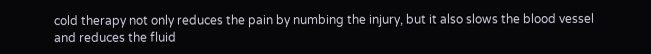cold therapy not only reduces the pain by numbing the injury, but it also slows the blood vessel and reduces the fluid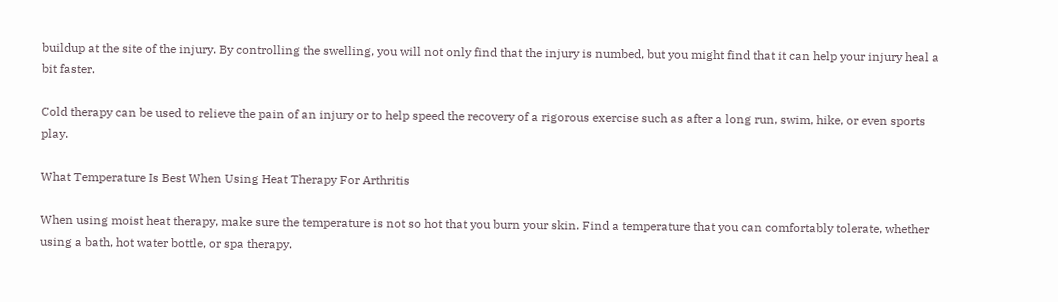buildup at the site of the injury. By controlling the swelling, you will not only find that the injury is numbed, but you might find that it can help your injury heal a bit faster.

Cold therapy can be used to relieve the pain of an injury or to help speed the recovery of a rigorous exercise such as after a long run, swim, hike, or even sports play.

What Temperature Is Best When Using Heat Therapy For Arthritis

When using moist heat therapy, make sure the temperature is not so hot that you burn your skin. Find a temperature that you can comfortably tolerate, whether using a bath, hot water bottle, or spa therapy.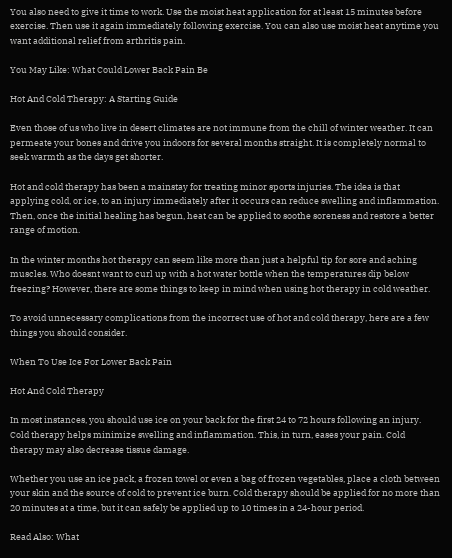You also need to give it time to work. Use the moist heat application for at least 15 minutes before exercise. Then use it again immediately following exercise. You can also use moist heat anytime you want additional relief from arthritis pain.

You May Like: What Could Lower Back Pain Be

Hot And Cold Therapy: A Starting Guide

Even those of us who live in desert climates are not immune from the chill of winter weather. It can permeate your bones and drive you indoors for several months straight. It is completely normal to seek warmth as the days get shorter.

Hot and cold therapy has been a mainstay for treating minor sports injuries. The idea is that applying cold, or ice, to an injury immediately after it occurs can reduce swelling and inflammation. Then, once the initial healing has begun, heat can be applied to soothe soreness and restore a better range of motion.

In the winter months hot therapy can seem like more than just a helpful tip for sore and aching muscles. Who doesnt want to curl up with a hot water bottle when the temperatures dip below freezing? However, there are some things to keep in mind when using hot therapy in cold weather.

To avoid unnecessary complications from the incorrect use of hot and cold therapy, here are a few things you should consider.

When To Use Ice For Lower Back Pain

Hot And Cold Therapy

In most instances, you should use ice on your back for the first 24 to 72 hours following an injury. Cold therapy helps minimize swelling and inflammation. This, in turn, eases your pain. Cold therapy may also decrease tissue damage.

Whether you use an ice pack, a frozen towel or even a bag of frozen vegetables, place a cloth between your skin and the source of cold to prevent ice burn. Cold therapy should be applied for no more than 20 minutes at a time, but it can safely be applied up to 10 times in a 24-hour period.

Read Also: What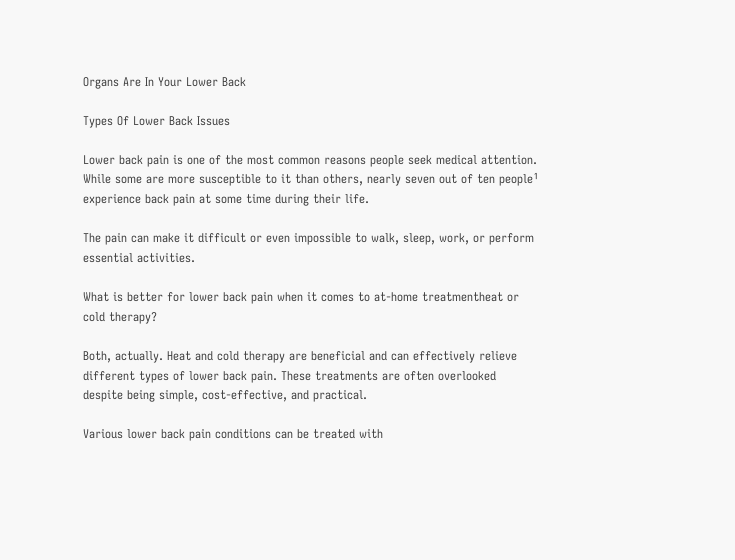Organs Are In Your Lower Back

Types Of Lower Back Issues

Lower back pain is one of the most common reasons people seek medical attention. While some are more susceptible to it than others, nearly seven out of ten people¹ experience back pain at some time during their life.

The pain can make it difficult or even impossible to walk, sleep, work, or perform essential activities.

What is better for lower back pain when it comes to at-home treatmentheat or cold therapy?

Both, actually. Heat and cold therapy are beneficial and can effectively relieve different types of lower back pain. These treatments are often overlooked despite being simple, cost-effective, and practical.

Various lower back pain conditions can be treated with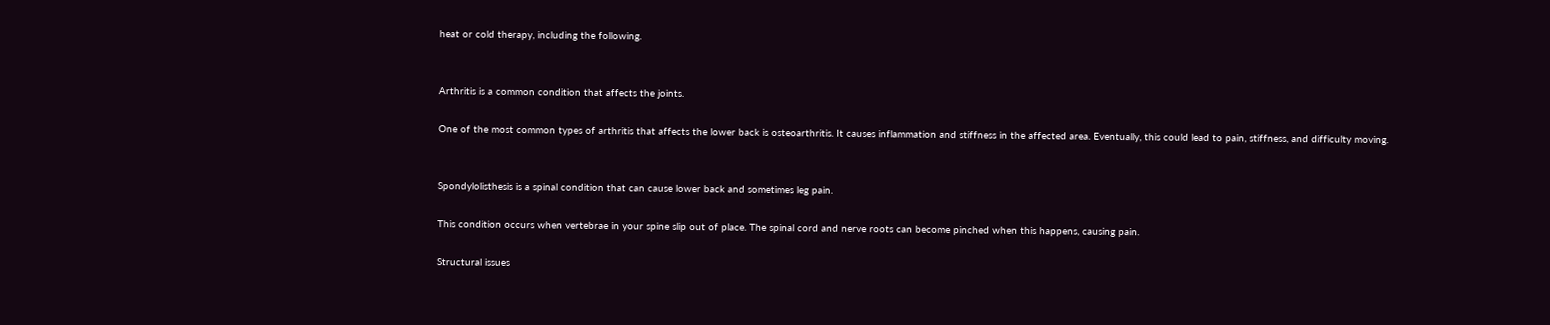heat or cold therapy, including the following.


Arthritis is a common condition that affects the joints.

One of the most common types of arthritis that affects the lower back is osteoarthritis. It causes inflammation and stiffness in the affected area. Eventually, this could lead to pain, stiffness, and difficulty moving.


Spondylolisthesis is a spinal condition that can cause lower back and sometimes leg pain.

This condition occurs when vertebrae in your spine slip out of place. The spinal cord and nerve roots can become pinched when this happens, causing pain.

Structural issues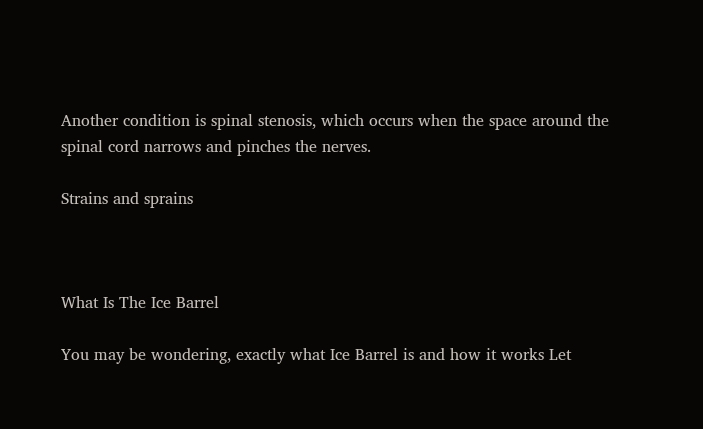Another condition is spinal stenosis, which occurs when the space around the spinal cord narrows and pinches the nerves.

Strains and sprains



What Is The Ice Barrel

You may be wondering, exactly what Ice Barrel is and how it works Let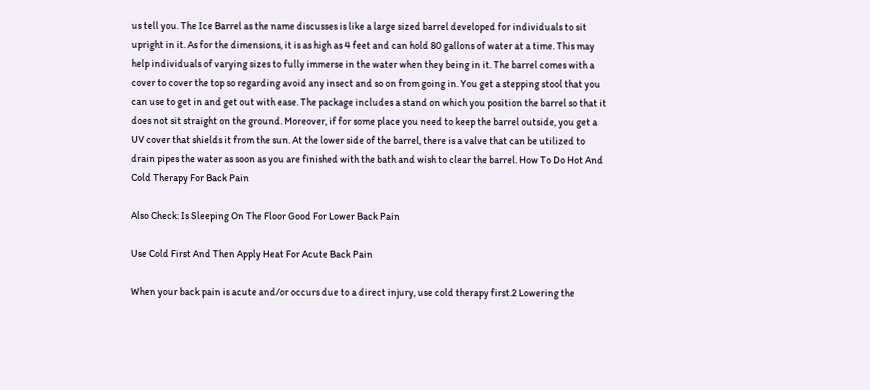us tell you. The Ice Barrel as the name discusses is like a large sized barrel developed for individuals to sit upright in it. As for the dimensions, it is as high as 4 feet and can hold 80 gallons of water at a time. This may help individuals of varying sizes to fully immerse in the water when they being in it. The barrel comes with a cover to cover the top so regarding avoid any insect and so on from going in. You get a stepping stool that you can use to get in and get out with ease. The package includes a stand on which you position the barrel so that it does not sit straight on the ground. Moreover, if for some place you need to keep the barrel outside, you get a UV cover that shields it from the sun. At the lower side of the barrel, there is a valve that can be utilized to drain pipes the water as soon as you are finished with the bath and wish to clear the barrel. How To Do Hot And Cold Therapy For Back Pain

Also Check: Is Sleeping On The Floor Good For Lower Back Pain

Use Cold First And Then Apply Heat For Acute Back Pain

When your back pain is acute and/or occurs due to a direct injury, use cold therapy first.2 Lowering the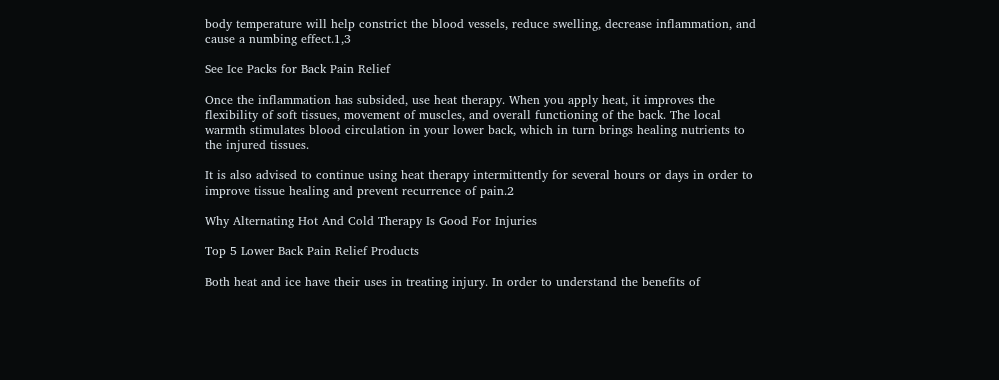body temperature will help constrict the blood vessels, reduce swelling, decrease inflammation, and cause a numbing effect.1,3

See Ice Packs for Back Pain Relief

Once the inflammation has subsided, use heat therapy. When you apply heat, it improves the flexibility of soft tissues, movement of muscles, and overall functioning of the back. The local warmth stimulates blood circulation in your lower back, which in turn brings healing nutrients to the injured tissues.

It is also advised to continue using heat therapy intermittently for several hours or days in order to improve tissue healing and prevent recurrence of pain.2

Why Alternating Hot And Cold Therapy Is Good For Injuries

Top 5 Lower Back Pain Relief Products

Both heat and ice have their uses in treating injury. In order to understand the benefits of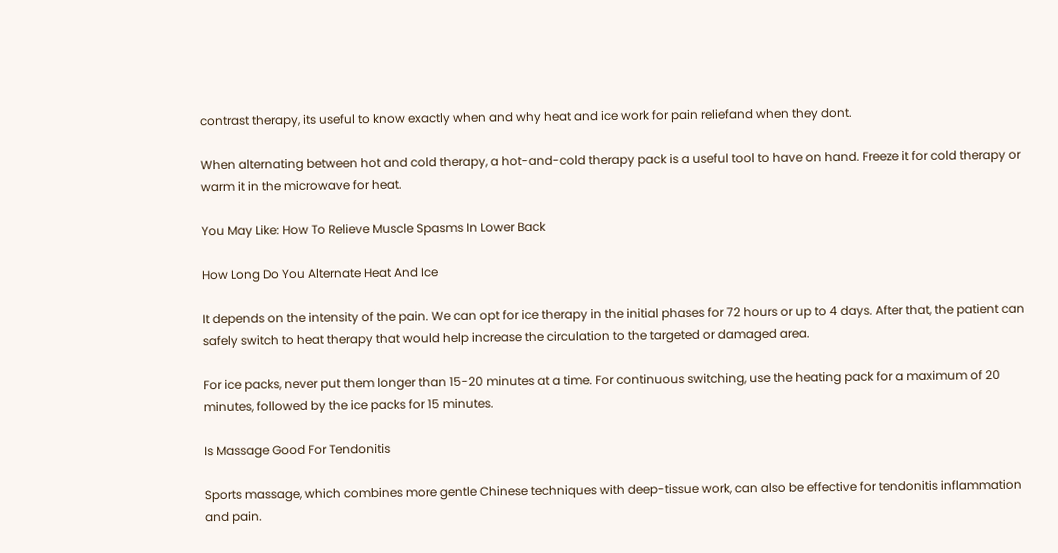contrast therapy, its useful to know exactly when and why heat and ice work for pain reliefand when they dont.

When alternating between hot and cold therapy, a hot-and-cold therapy pack is a useful tool to have on hand. Freeze it for cold therapy or warm it in the microwave for heat.

You May Like: How To Relieve Muscle Spasms In Lower Back

How Long Do You Alternate Heat And Ice

It depends on the intensity of the pain. We can opt for ice therapy in the initial phases for 72 hours or up to 4 days. After that, the patient can safely switch to heat therapy that would help increase the circulation to the targeted or damaged area.

For ice packs, never put them longer than 15-20 minutes at a time. For continuous switching, use the heating pack for a maximum of 20 minutes, followed by the ice packs for 15 minutes.

Is Massage Good For Tendonitis

Sports massage, which combines more gentle Chinese techniques with deep-tissue work, can also be effective for tendonitis inflammation and pain.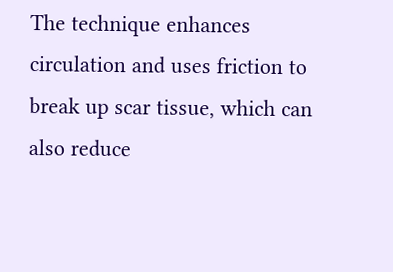The technique enhances circulation and uses friction to break up scar tissue, which can also reduce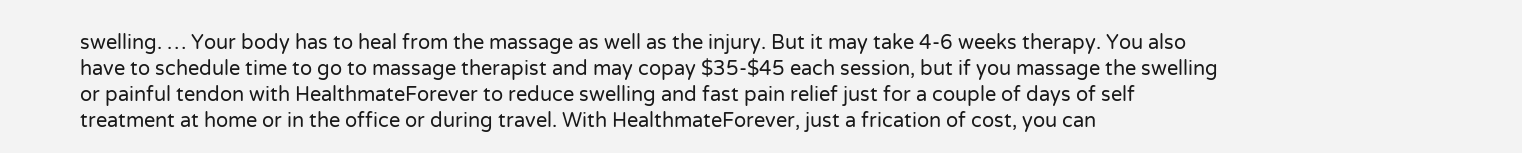swelling. … Your body has to heal from the massage as well as the injury. But it may take 4-6 weeks therapy. You also have to schedule time to go to massage therapist and may copay $35-$45 each session, but if you massage the swelling or painful tendon with HealthmateForever to reduce swelling and fast pain relief just for a couple of days of self treatment at home or in the office or during travel. With HealthmateForever, just a frication of cost, you can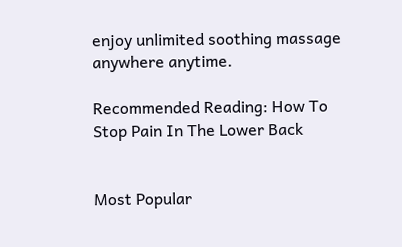enjoy unlimited soothing massage anywhere anytime.

Recommended Reading: How To Stop Pain In The Lower Back


Most Popular